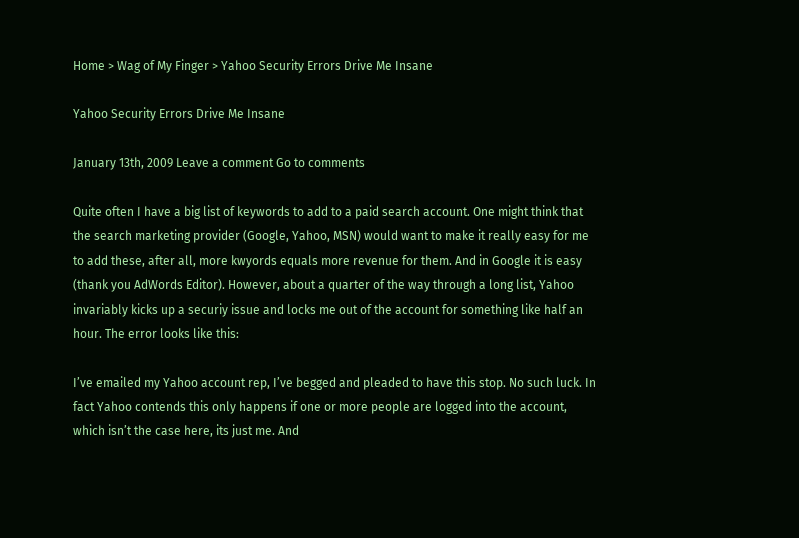Home > Wag of My Finger > Yahoo Security Errors Drive Me Insane

Yahoo Security Errors Drive Me Insane

January 13th, 2009 Leave a comment Go to comments

Quite often I have a big list of keywords to add to a paid search account. One might think that the search marketing provider (Google, Yahoo, MSN) would want to make it really easy for me to add these, after all, more kwyords equals more revenue for them. And in Google it is easy (thank you AdWords Editor). However, about a quarter of the way through a long list, Yahoo invariably kicks up a securiy issue and locks me out of the account for something like half an hour. The error looks like this:

I’ve emailed my Yahoo account rep, I’ve begged and pleaded to have this stop. No such luck. In fact Yahoo contends this only happens if one or more people are logged into the account, which isn’t the case here, its just me. And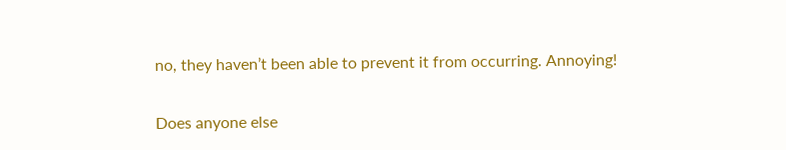no, they haven’t been able to prevent it from occurring. Annoying!

Does anyone else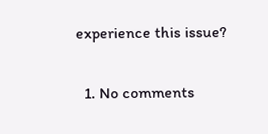experience this issue?

  1. No comments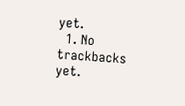yet.
  1. No trackbacks yet.